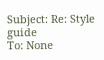Subject: Re: Style guide
To: None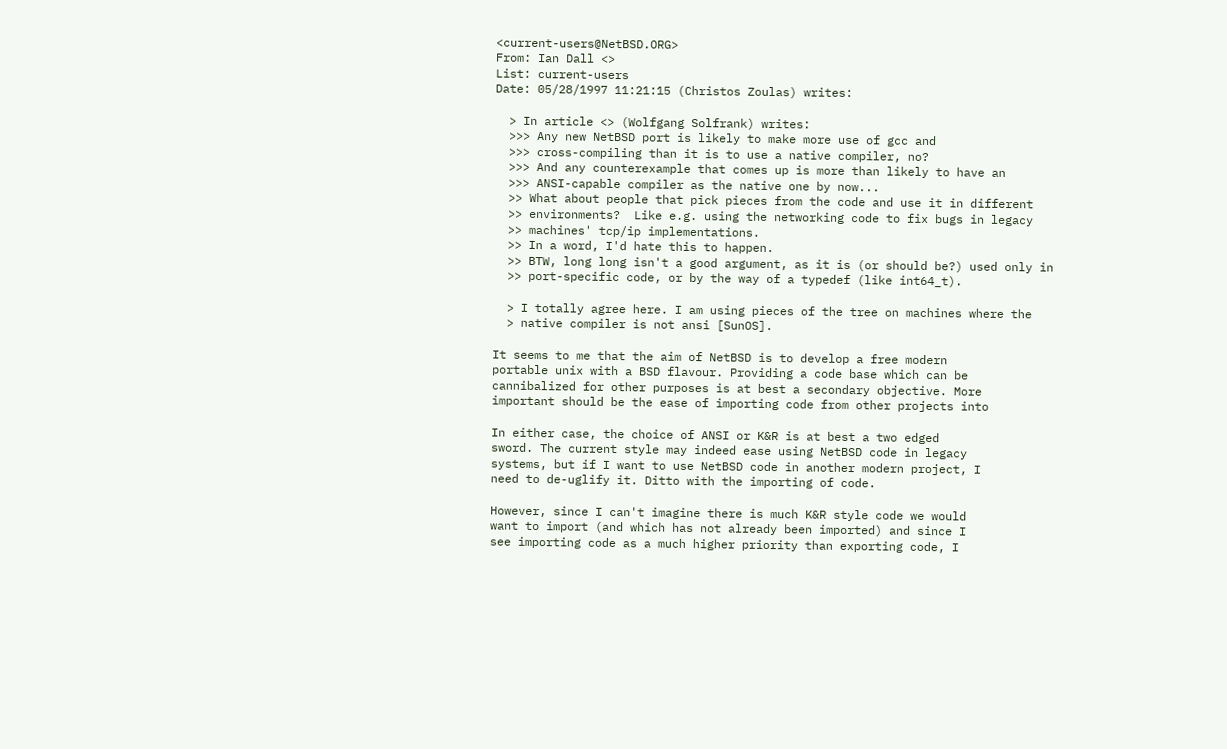<current-users@NetBSD.ORG>
From: Ian Dall <>
List: current-users
Date: 05/28/1997 11:21:15 (Christos Zoulas) writes:

  > In article <> (Wolfgang Solfrank) writes:
  >>> Any new NetBSD port is likely to make more use of gcc and
  >>> cross-compiling than it is to use a native compiler, no?
  >>> And any counterexample that comes up is more than likely to have an
  >>> ANSI-capable compiler as the native one by now...
  >> What about people that pick pieces from the code and use it in different
  >> environments?  Like e.g. using the networking code to fix bugs in legacy
  >> machines' tcp/ip implementations.
  >> In a word, I'd hate this to happen.
  >> BTW, long long isn't a good argument, as it is (or should be?) used only in
  >> port-specific code, or by the way of a typedef (like int64_t).

  > I totally agree here. I am using pieces of the tree on machines where the
  > native compiler is not ansi [SunOS].

It seems to me that the aim of NetBSD is to develop a free modern
portable unix with a BSD flavour. Providing a code base which can be
cannibalized for other purposes is at best a secondary objective. More
important should be the ease of importing code from other projects into

In either case, the choice of ANSI or K&R is at best a two edged
sword. The current style may indeed ease using NetBSD code in legacy
systems, but if I want to use NetBSD code in another modern project, I
need to de-uglify it. Ditto with the importing of code.

However, since I can't imagine there is much K&R style code we would
want to import (and which has not already been imported) and since I
see importing code as a much higher priority than exporting code, I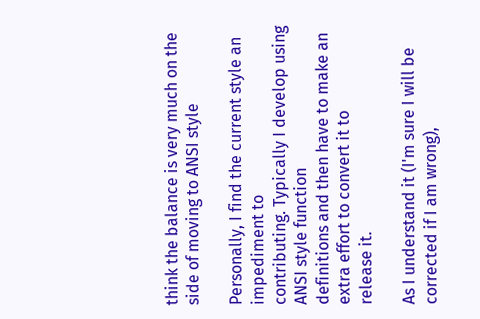think the balance is very much on the side of moving to ANSI style

Personally, I find the current style an impediment to
contributing. Typically I develop using ANSI style function
definitions and then have to make an extra effort to convert it to
release it.

As I understand it (I'm sure I will be corrected if I am wrong),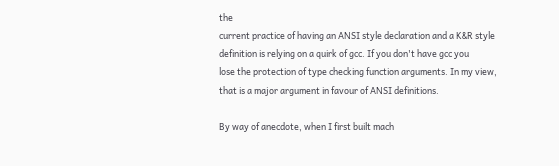the
current practice of having an ANSI style declaration and a K&R style
definition is relying on a quirk of gcc. If you don't have gcc you
lose the protection of type checking function arguments. In my view,
that is a major argument in favour of ANSI definitions.

By way of anecdote, when I first built mach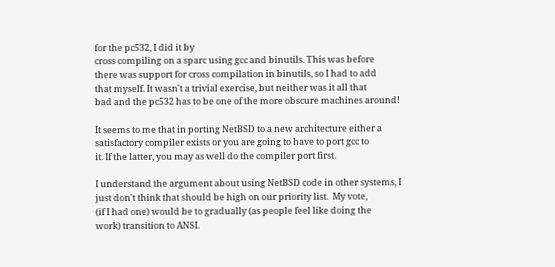for the pc532, I did it by
cross compiling on a sparc using gcc and binutils. This was before
there was support for cross compilation in binutils, so I had to add
that myself. It wasn't a trivial exercise, but neither was it all that
bad and the pc532 has to be one of the more obscure machines around!

It seems to me that in porting NetBSD to a new architecture either a
satisfactory compiler exists or you are going to have to port gcc to
it. If the latter, you may as well do the compiler port first.

I understand the argument about using NetBSD code in other systems, I
just don't think that should be high on our priority list.  My vote,
(if I had one) would be to gradually (as people feel like doing the
work) transition to ANSI.